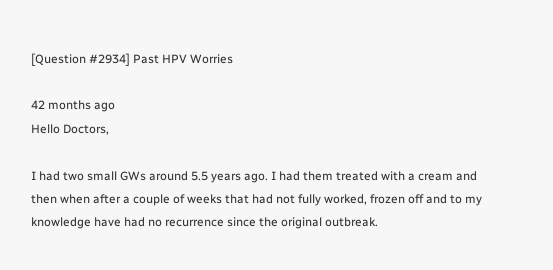[Question #2934] Past HPV Worries

42 months ago
Hello Doctors,

I had two small GWs around 5.5 years ago. I had them treated with a cream and then when after a couple of weeks that had not fully worked, frozen off and to my knowledge have had no recurrence since the original outbreak.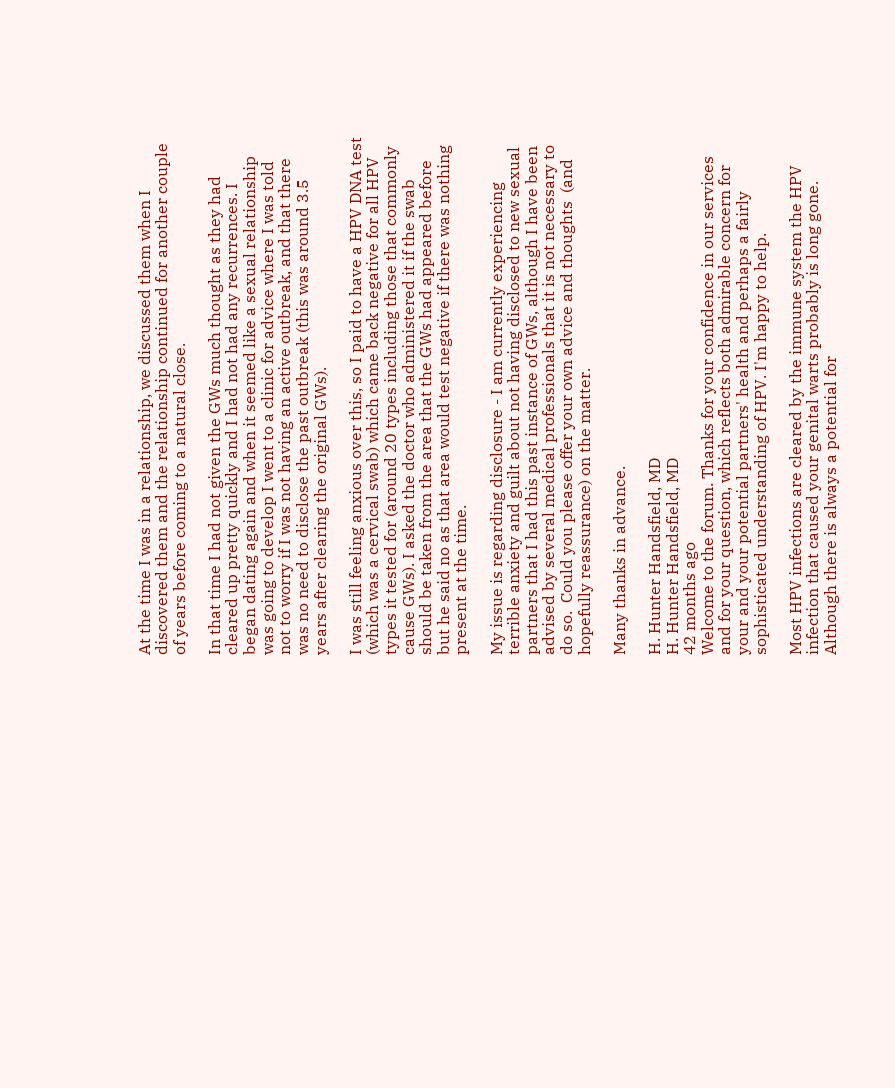At the time I was in a relationship, we discussed them when I discovered them and the relationship continued for another couple of years before coming to a natural close.

In that time I had not given the GWs much thought as they had cleared up pretty quickly and I had not had any recurrences. I began dating again and when it seemed like a sexual relationship was going to develop I went to a clinic for advice where I was told not to worry if I was not having an active outbreak, and that there was no need to disclose the past outbreak (this was around 3.5 years after clearing the original GWs).

I was still feeling anxious over this, so I paid to have a HPV DNA test (which was a cervical swab) which came back negative for all HPV types it tested for (around 20 types including those that commonly cause GWs). I asked the doctor who administered it if the swab should be taken from the area that the GWs had appeared before but he said no as that area would test negative if there was nothing present at the time.

My issue is regarding disclosure - I am currently experiencing terrible anxiety and guilt about not having disclosed to new sexual partners that I had this past instance of GWs, although I have been advised by several medical professionals that it is not necessary to do so.  Could you please offer your own advice and thoughts  (and hopefully reassurance) on the matter.

Many thanks in advance.

H. Hunter Handsfield, MD
H. Hunter Handsfield, MD
42 months ago
Welcome to the forum. Thanks for your confidence in our services and for your question, which reflects both admirable concern for your and your potential partners' health and perhaps a fairly sophisticated understanding of HPV. I'm happy to help.

Most HPV infections are cleared by the immune system the HPV infection that caused your genital warts probably is long gone. Although there is always a potential for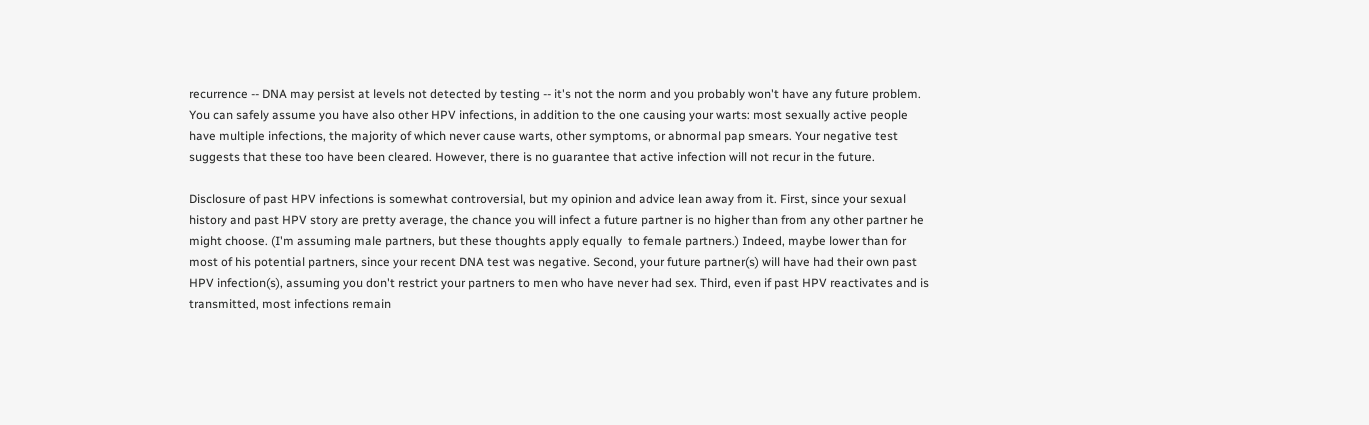recurrence -- DNA may persist at levels not detected by testing -- it's not the norm and you probably won't have any future problem. You can safely assume you have also other HPV infections, in addition to the one causing your warts: most sexually active people have multiple infections, the majority of which never cause warts, other symptoms, or abnormal pap smears. Your negative test suggests that these too have been cleared. However, there is no guarantee that active infection will not recur in the future.

Disclosure of past HPV infections is somewhat controversial, but my opinion and advice lean away from it. First, since your sexual history and past HPV story are pretty average, the chance you will infect a future partner is no higher than from any other partner he might choose. (I'm assuming male partners, but these thoughts apply equally  to female partners.) Indeed, maybe lower than for most of his potential partners, since your recent DNA test was negative. Second, your future partner(s) will have had their own past HPV infection(s), assuming you don't restrict your partners to men who have never had sex. Third, even if past HPV reactivates and is transmitted, most infections remain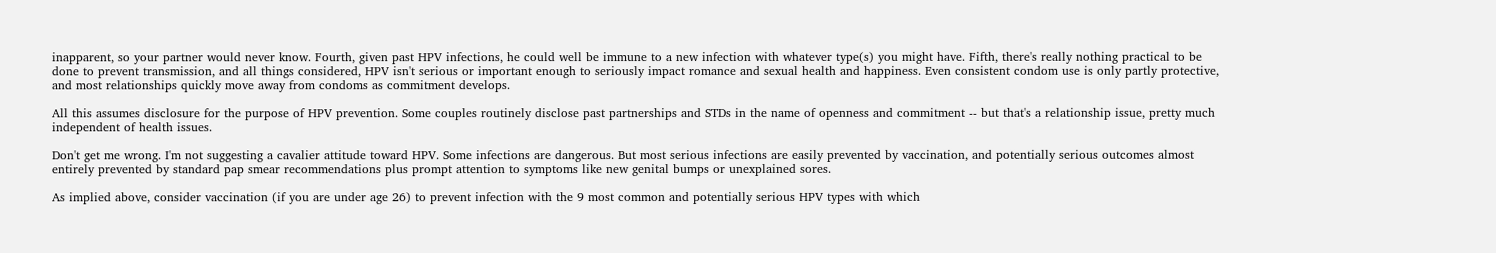inapparent, so your partner would never know. Fourth, given past HPV infections, he could well be immune to a new infection with whatever type(s) you might have. Fifth, there's really nothing practical to be done to prevent transmission, and all things considered, HPV isn't serious or important enough to seriously impact romance and sexual health and happiness. Even consistent condom use is only partly protective, and most relationships quickly move away from condoms as commitment develops.

All this assumes disclosure for the purpose of HPV prevention. Some couples routinely disclose past partnerships and STDs in the name of openness and commitment -- but that's a relationship issue, pretty much independent of health issues.

Don't get me wrong. I'm not suggesting a cavalier attitude toward HPV. Some infections are dangerous. But most serious infections are easily prevented by vaccination, and potentially serious outcomes almost entirely prevented by standard pap smear recommendations plus prompt attention to symptoms like new genital bumps or unexplained sores.

As implied above, consider vaccination (if you are under age 26) to prevent infection with the 9 most common and potentially serious HPV types with which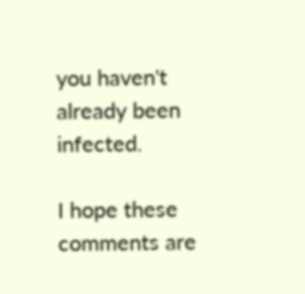you haven't already been infected.

I hope these comments are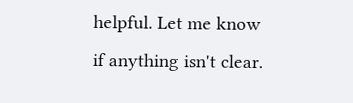helpful. Let me know if anything isn't clear.